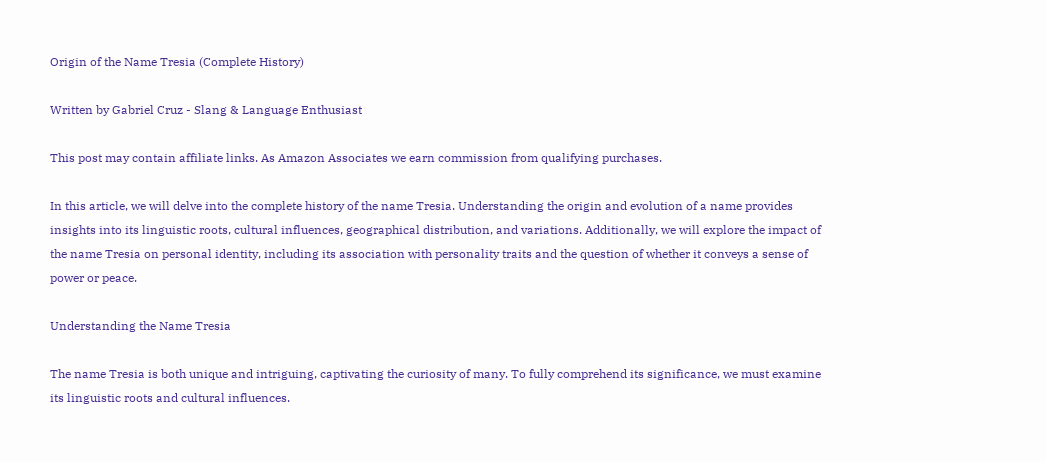Origin of the Name Tresia (Complete History)

Written by Gabriel Cruz - Slang & Language Enthusiast

This post may contain affiliate links. As Amazon Associates we earn commission from qualifying purchases.

In this article, we will delve into the complete history of the name Tresia. Understanding the origin and evolution of a name provides insights into its linguistic roots, cultural influences, geographical distribution, and variations. Additionally, we will explore the impact of the name Tresia on personal identity, including its association with personality traits and the question of whether it conveys a sense of power or peace.

Understanding the Name Tresia

The name Tresia is both unique and intriguing, captivating the curiosity of many. To fully comprehend its significance, we must examine its linguistic roots and cultural influences.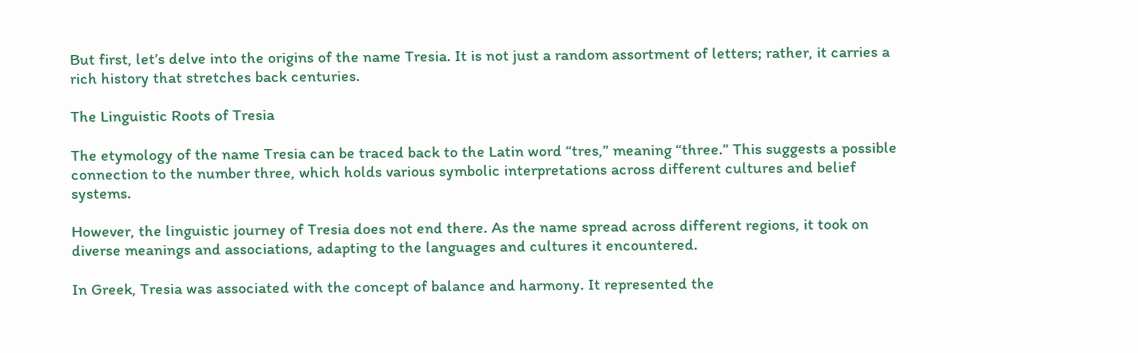But first, let’s delve into the origins of the name Tresia. It is not just a random assortment of letters; rather, it carries a rich history that stretches back centuries.

The Linguistic Roots of Tresia

The etymology of the name Tresia can be traced back to the Latin word “tres,” meaning “three.” This suggests a possible connection to the number three, which holds various symbolic interpretations across different cultures and belief systems.

However, the linguistic journey of Tresia does not end there. As the name spread across different regions, it took on diverse meanings and associations, adapting to the languages and cultures it encountered.

In Greek, Tresia was associated with the concept of balance and harmony. It represented the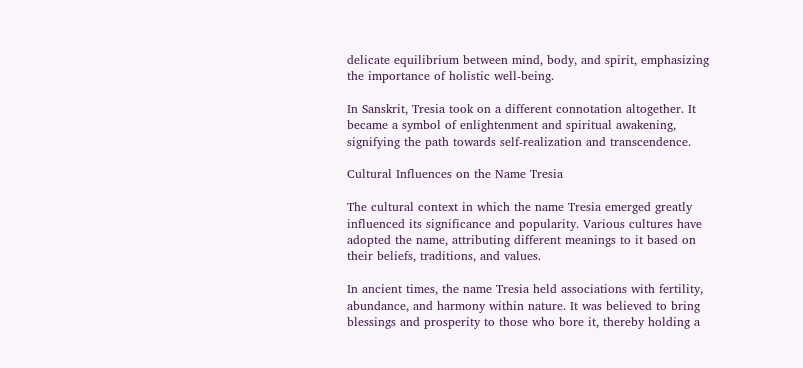delicate equilibrium between mind, body, and spirit, emphasizing the importance of holistic well-being.

In Sanskrit, Tresia took on a different connotation altogether. It became a symbol of enlightenment and spiritual awakening, signifying the path towards self-realization and transcendence.

Cultural Influences on the Name Tresia

The cultural context in which the name Tresia emerged greatly influenced its significance and popularity. Various cultures have adopted the name, attributing different meanings to it based on their beliefs, traditions, and values.

In ancient times, the name Tresia held associations with fertility, abundance, and harmony within nature. It was believed to bring blessings and prosperity to those who bore it, thereby holding a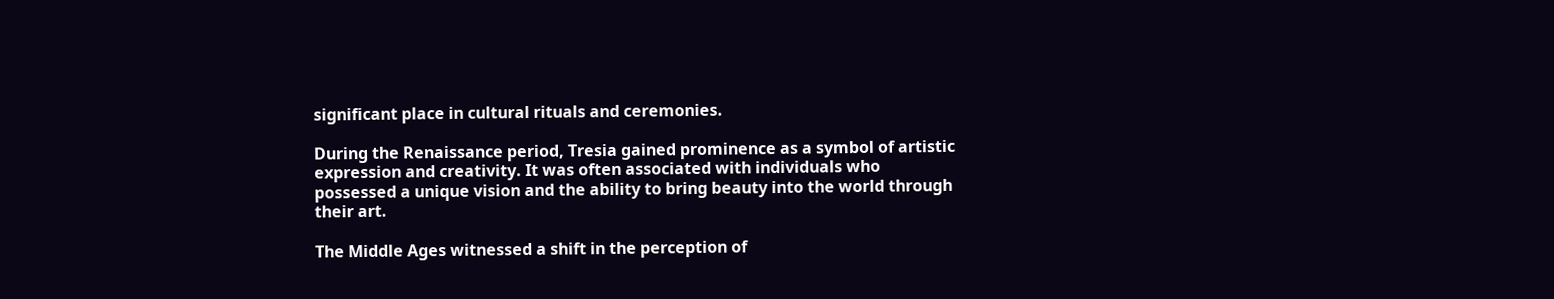significant place in cultural rituals and ceremonies.

During the Renaissance period, Tresia gained prominence as a symbol of artistic expression and creativity. It was often associated with individuals who possessed a unique vision and the ability to bring beauty into the world through their art.

The Middle Ages witnessed a shift in the perception of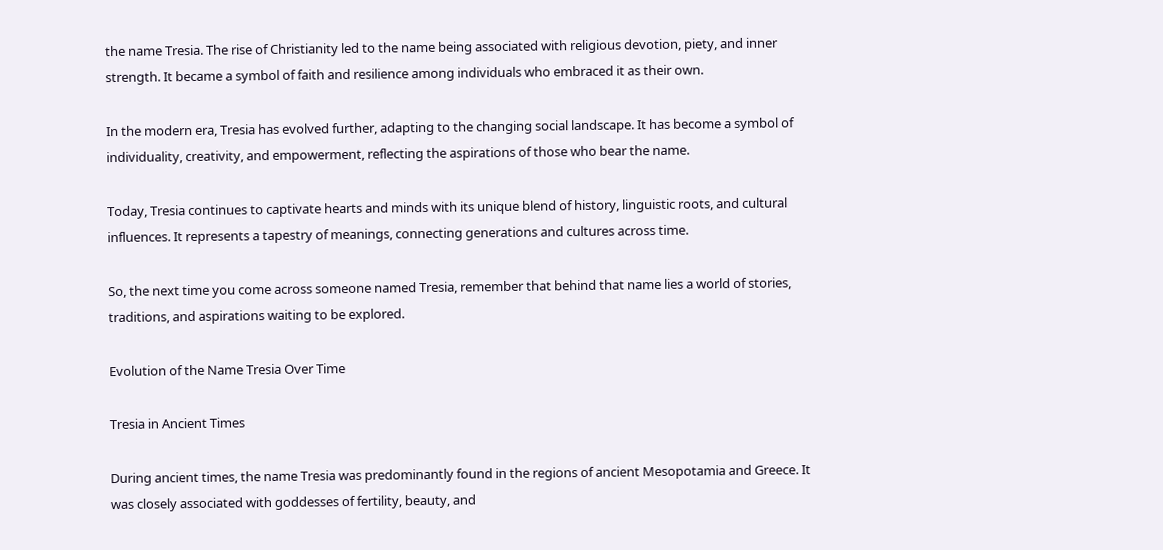the name Tresia. The rise of Christianity led to the name being associated with religious devotion, piety, and inner strength. It became a symbol of faith and resilience among individuals who embraced it as their own.

In the modern era, Tresia has evolved further, adapting to the changing social landscape. It has become a symbol of individuality, creativity, and empowerment, reflecting the aspirations of those who bear the name.

Today, Tresia continues to captivate hearts and minds with its unique blend of history, linguistic roots, and cultural influences. It represents a tapestry of meanings, connecting generations and cultures across time.

So, the next time you come across someone named Tresia, remember that behind that name lies a world of stories, traditions, and aspirations waiting to be explored.

Evolution of the Name Tresia Over Time

Tresia in Ancient Times

During ancient times, the name Tresia was predominantly found in the regions of ancient Mesopotamia and Greece. It was closely associated with goddesses of fertility, beauty, and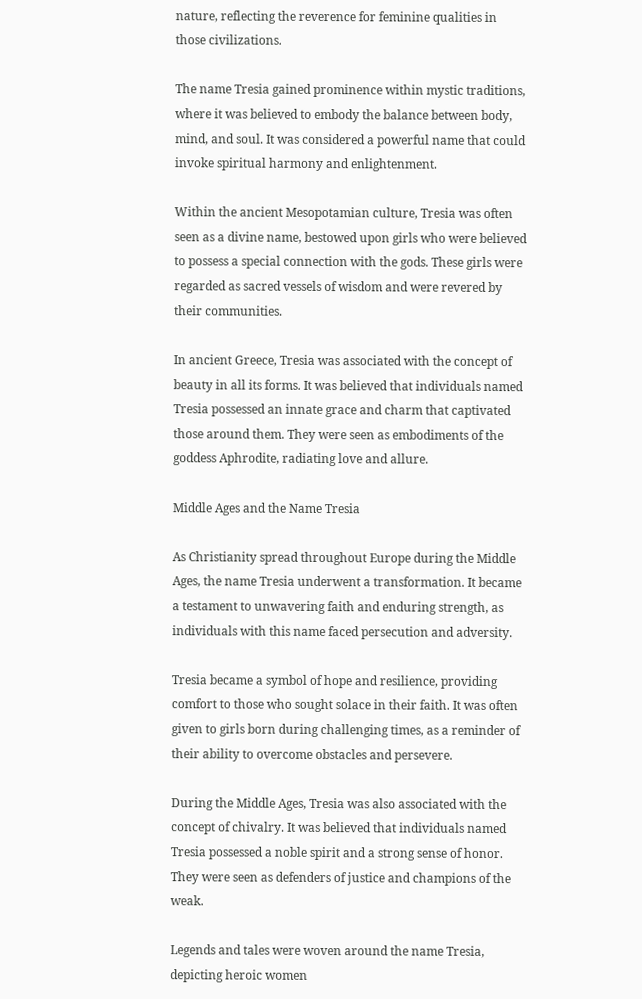nature, reflecting the reverence for feminine qualities in those civilizations.

The name Tresia gained prominence within mystic traditions, where it was believed to embody the balance between body, mind, and soul. It was considered a powerful name that could invoke spiritual harmony and enlightenment.

Within the ancient Mesopotamian culture, Tresia was often seen as a divine name, bestowed upon girls who were believed to possess a special connection with the gods. These girls were regarded as sacred vessels of wisdom and were revered by their communities.

In ancient Greece, Tresia was associated with the concept of beauty in all its forms. It was believed that individuals named Tresia possessed an innate grace and charm that captivated those around them. They were seen as embodiments of the goddess Aphrodite, radiating love and allure.

Middle Ages and the Name Tresia

As Christianity spread throughout Europe during the Middle Ages, the name Tresia underwent a transformation. It became a testament to unwavering faith and enduring strength, as individuals with this name faced persecution and adversity.

Tresia became a symbol of hope and resilience, providing comfort to those who sought solace in their faith. It was often given to girls born during challenging times, as a reminder of their ability to overcome obstacles and persevere.

During the Middle Ages, Tresia was also associated with the concept of chivalry. It was believed that individuals named Tresia possessed a noble spirit and a strong sense of honor. They were seen as defenders of justice and champions of the weak.

Legends and tales were woven around the name Tresia, depicting heroic women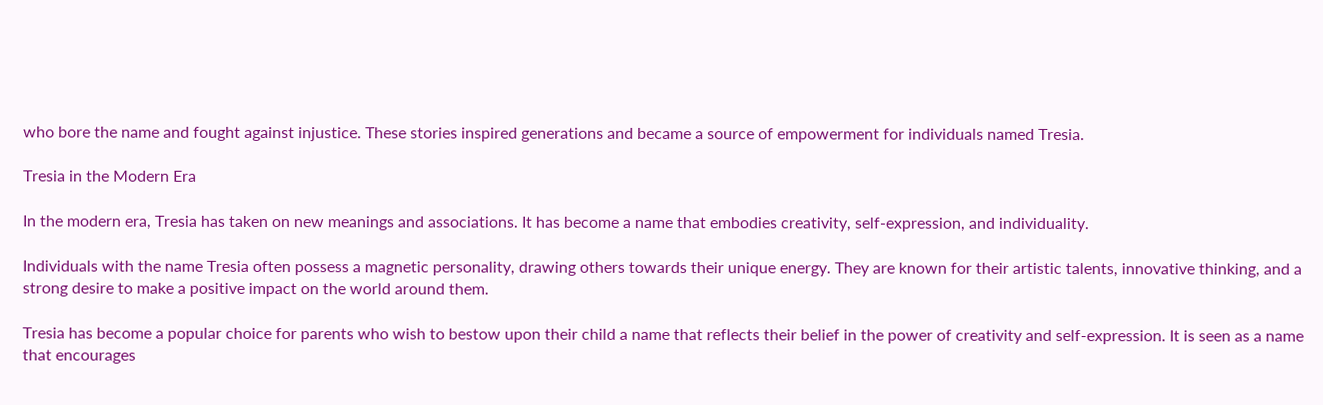who bore the name and fought against injustice. These stories inspired generations and became a source of empowerment for individuals named Tresia.

Tresia in the Modern Era

In the modern era, Tresia has taken on new meanings and associations. It has become a name that embodies creativity, self-expression, and individuality.

Individuals with the name Tresia often possess a magnetic personality, drawing others towards their unique energy. They are known for their artistic talents, innovative thinking, and a strong desire to make a positive impact on the world around them.

Tresia has become a popular choice for parents who wish to bestow upon their child a name that reflects their belief in the power of creativity and self-expression. It is seen as a name that encourages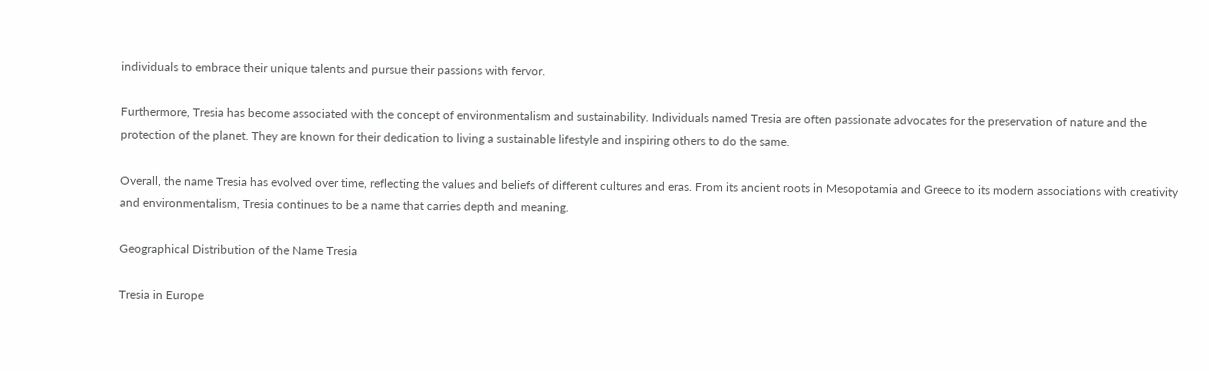individuals to embrace their unique talents and pursue their passions with fervor.

Furthermore, Tresia has become associated with the concept of environmentalism and sustainability. Individuals named Tresia are often passionate advocates for the preservation of nature and the protection of the planet. They are known for their dedication to living a sustainable lifestyle and inspiring others to do the same.

Overall, the name Tresia has evolved over time, reflecting the values and beliefs of different cultures and eras. From its ancient roots in Mesopotamia and Greece to its modern associations with creativity and environmentalism, Tresia continues to be a name that carries depth and meaning.

Geographical Distribution of the Name Tresia

Tresia in Europe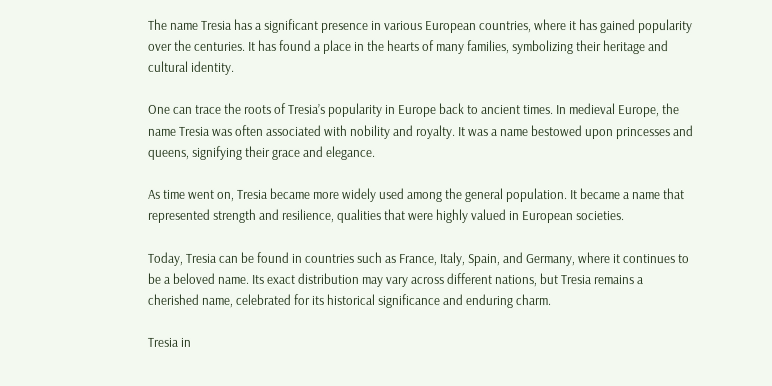The name Tresia has a significant presence in various European countries, where it has gained popularity over the centuries. It has found a place in the hearts of many families, symbolizing their heritage and cultural identity.

One can trace the roots of Tresia’s popularity in Europe back to ancient times. In medieval Europe, the name Tresia was often associated with nobility and royalty. It was a name bestowed upon princesses and queens, signifying their grace and elegance.

As time went on, Tresia became more widely used among the general population. It became a name that represented strength and resilience, qualities that were highly valued in European societies.

Today, Tresia can be found in countries such as France, Italy, Spain, and Germany, where it continues to be a beloved name. Its exact distribution may vary across different nations, but Tresia remains a cherished name, celebrated for its historical significance and enduring charm.

Tresia in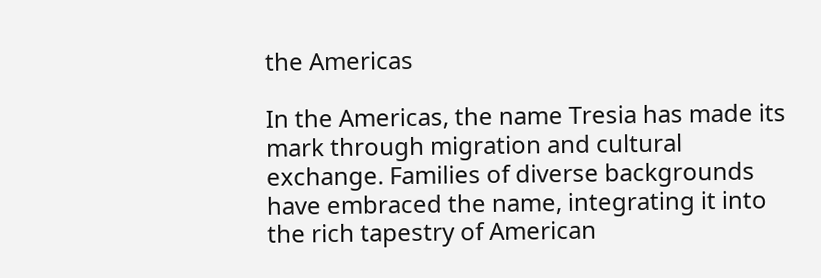the Americas

In the Americas, the name Tresia has made its mark through migration and cultural exchange. Families of diverse backgrounds have embraced the name, integrating it into the rich tapestry of American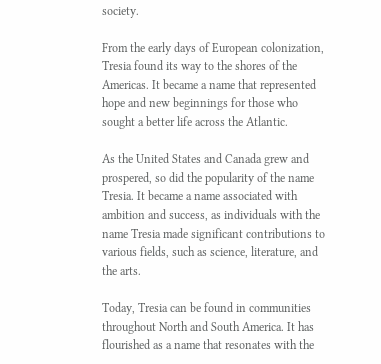society.

From the early days of European colonization, Tresia found its way to the shores of the Americas. It became a name that represented hope and new beginnings for those who sought a better life across the Atlantic.

As the United States and Canada grew and prospered, so did the popularity of the name Tresia. It became a name associated with ambition and success, as individuals with the name Tresia made significant contributions to various fields, such as science, literature, and the arts.

Today, Tresia can be found in communities throughout North and South America. It has flourished as a name that resonates with the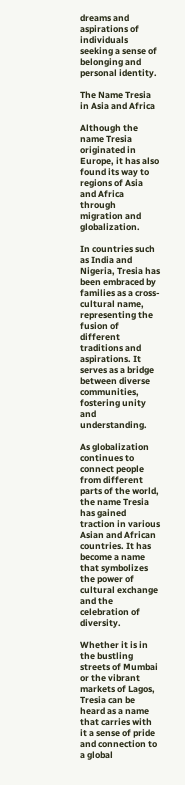dreams and aspirations of individuals seeking a sense of belonging and personal identity.

The Name Tresia in Asia and Africa

Although the name Tresia originated in Europe, it has also found its way to regions of Asia and Africa through migration and globalization.

In countries such as India and Nigeria, Tresia has been embraced by families as a cross-cultural name, representing the fusion of different traditions and aspirations. It serves as a bridge between diverse communities, fostering unity and understanding.

As globalization continues to connect people from different parts of the world, the name Tresia has gained traction in various Asian and African countries. It has become a name that symbolizes the power of cultural exchange and the celebration of diversity.

Whether it is in the bustling streets of Mumbai or the vibrant markets of Lagos, Tresia can be heard as a name that carries with it a sense of pride and connection to a global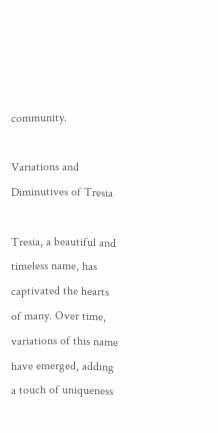community.

Variations and Diminutives of Tresia

Tresia, a beautiful and timeless name, has captivated the hearts of many. Over time, variations of this name have emerged, adding a touch of uniqueness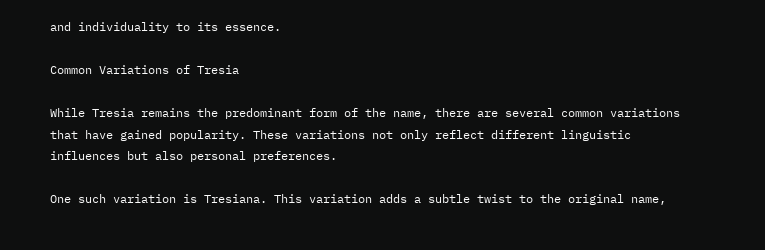and individuality to its essence.

Common Variations of Tresia

While Tresia remains the predominant form of the name, there are several common variations that have gained popularity. These variations not only reflect different linguistic influences but also personal preferences.

One such variation is Tresiana. This variation adds a subtle twist to the original name,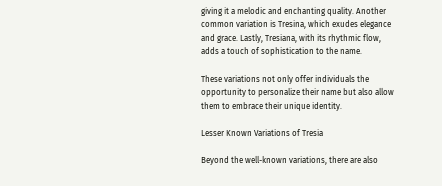giving it a melodic and enchanting quality. Another common variation is Tresina, which exudes elegance and grace. Lastly, Tresiana, with its rhythmic flow, adds a touch of sophistication to the name.

These variations not only offer individuals the opportunity to personalize their name but also allow them to embrace their unique identity.

Lesser Known Variations of Tresia

Beyond the well-known variations, there are also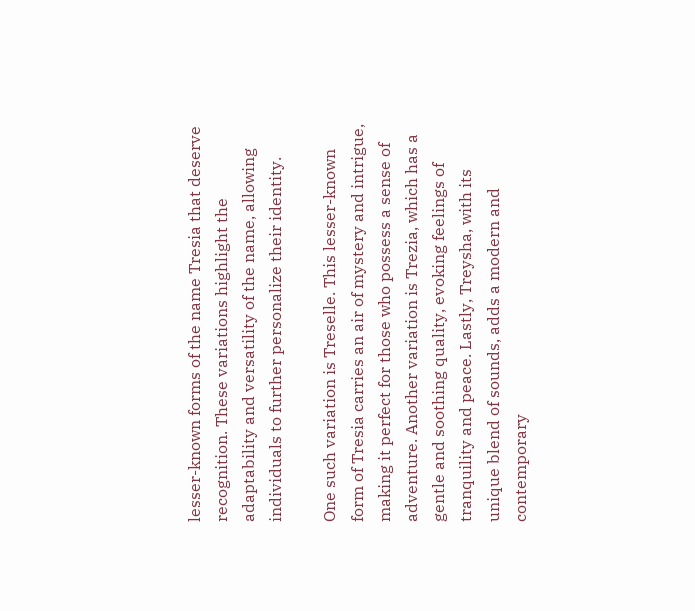lesser-known forms of the name Tresia that deserve recognition. These variations highlight the adaptability and versatility of the name, allowing individuals to further personalize their identity.

One such variation is Treselle. This lesser-known form of Tresia carries an air of mystery and intrigue, making it perfect for those who possess a sense of adventure. Another variation is Trezia, which has a gentle and soothing quality, evoking feelings of tranquility and peace. Lastly, Treysha, with its unique blend of sounds, adds a modern and contemporary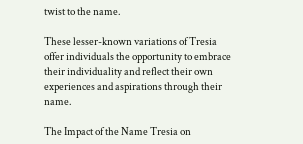twist to the name.

These lesser-known variations of Tresia offer individuals the opportunity to embrace their individuality and reflect their own experiences and aspirations through their name.

The Impact of the Name Tresia on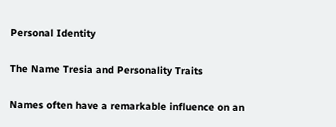Personal Identity

The Name Tresia and Personality Traits

Names often have a remarkable influence on an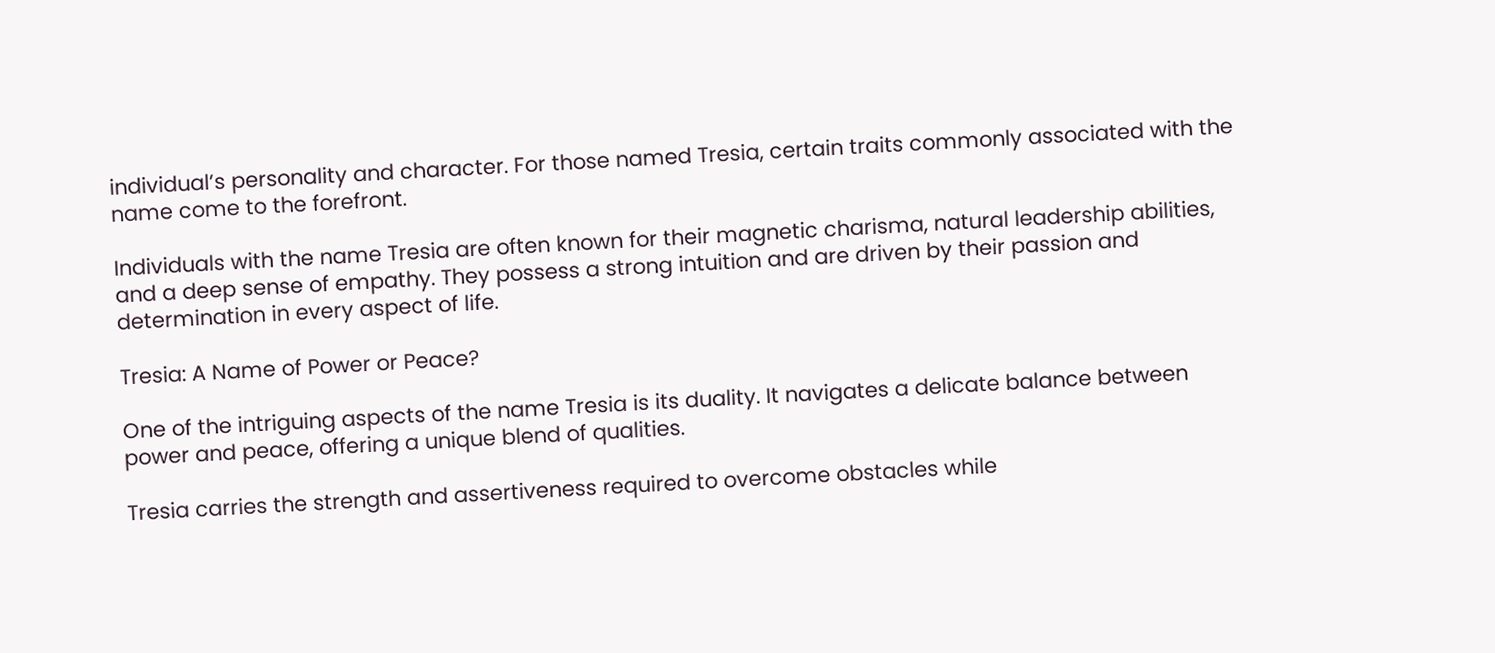individual’s personality and character. For those named Tresia, certain traits commonly associated with the name come to the forefront.

Individuals with the name Tresia are often known for their magnetic charisma, natural leadership abilities, and a deep sense of empathy. They possess a strong intuition and are driven by their passion and determination in every aspect of life.

Tresia: A Name of Power or Peace?

One of the intriguing aspects of the name Tresia is its duality. It navigates a delicate balance between power and peace, offering a unique blend of qualities.

Tresia carries the strength and assertiveness required to overcome obstacles while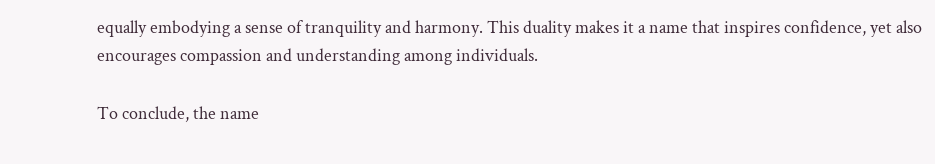equally embodying a sense of tranquility and harmony. This duality makes it a name that inspires confidence, yet also encourages compassion and understanding among individuals.

To conclude, the name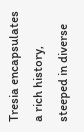Tresia encapsulates a rich history, steeped in diverse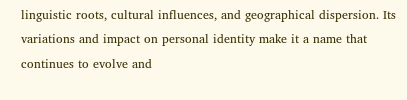linguistic roots, cultural influences, and geographical dispersion. Its variations and impact on personal identity make it a name that continues to evolve and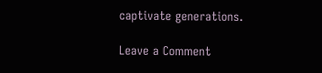captivate generations.

Leave a Comment